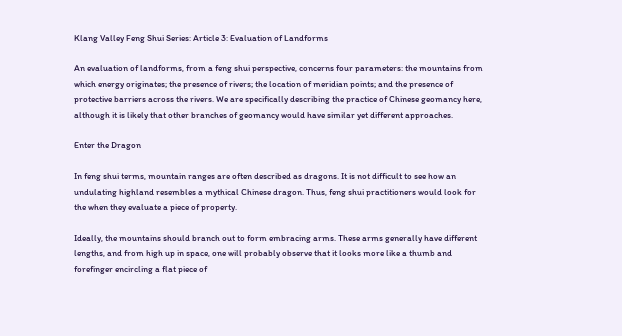Klang Valley Feng Shui Series: Article 3: Evaluation of Landforms

An evaluation of landforms, from a feng shui perspective, concerns four parameters: the mountains from which energy originates; the presence of rivers; the location of meridian points; and the presence of protective barriers across the rivers. We are specifically describing the practice of Chinese geomancy here, although it is likely that other branches of geomancy would have similar yet different approaches.

Enter the Dragon

In feng shui terms, mountain ranges are often described as dragons. It is not difficult to see how an undulating highland resembles a mythical Chinese dragon. Thus, feng shui practitioners would look for the when they evaluate a piece of property.

Ideally, the mountains should branch out to form embracing arms. These arms generally have different lengths, and from high up in space, one will probably observe that it looks more like a thumb and forefinger encircling a flat piece of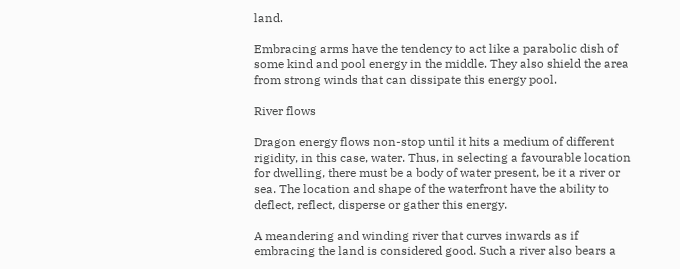land.

Embracing arms have the tendency to act like a parabolic dish of some kind and pool energy in the middle. They also shield the area from strong winds that can dissipate this energy pool.

River flows

Dragon energy flows non-stop until it hits a medium of different rigidity, in this case, water. Thus, in selecting a favourable location for dwelling, there must be a body of water present, be it a river or sea. The location and shape of the waterfront have the ability to deflect, reflect, disperse or gather this energy.

A meandering and winding river that curves inwards as if embracing the land is considered good. Such a river also bears a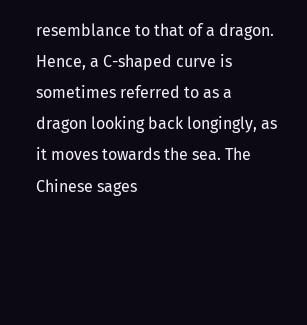resemblance to that of a dragon. Hence, a C-shaped curve is sometimes referred to as a dragon looking back longingly, as it moves towards the sea. The Chinese sages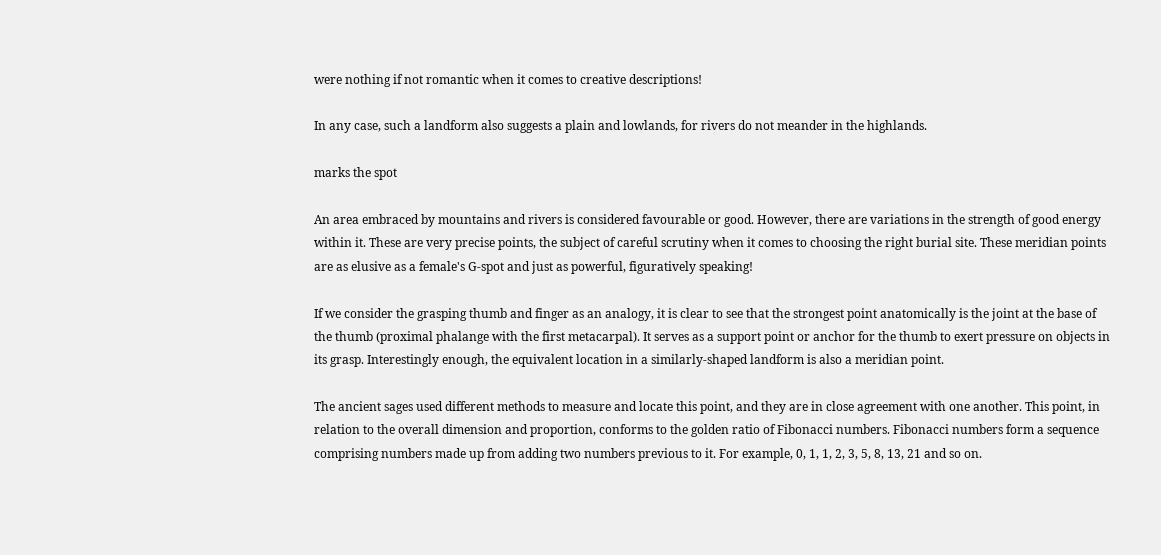were nothing if not romantic when it comes to creative descriptions!

In any case, such a landform also suggests a plain and lowlands, for rivers do not meander in the highlands.

marks the spot

An area embraced by mountains and rivers is considered favourable or good. However, there are variations in the strength of good energy within it. These are very precise points, the subject of careful scrutiny when it comes to choosing the right burial site. These meridian points are as elusive as a female's G-spot and just as powerful, figuratively speaking!

If we consider the grasping thumb and finger as an analogy, it is clear to see that the strongest point anatomically is the joint at the base of the thumb (proximal phalange with the first metacarpal). It serves as a support point or anchor for the thumb to exert pressure on objects in its grasp. Interestingly enough, the equivalent location in a similarly-shaped landform is also a meridian point.

The ancient sages used different methods to measure and locate this point, and they are in close agreement with one another. This point, in relation to the overall dimension and proportion, conforms to the golden ratio of Fibonacci numbers. Fibonacci numbers form a sequence comprising numbers made up from adding two numbers previous to it. For example, 0, 1, 1, 2, 3, 5, 8, 13, 21 and so on.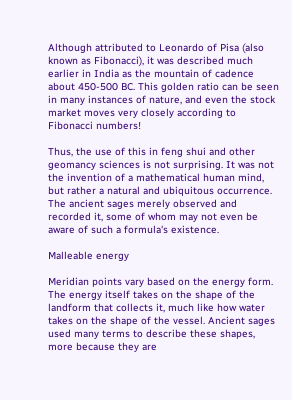Although attributed to Leonardo of Pisa (also known as Fibonacci), it was described much earlier in India as the mountain of cadence about 450-500 BC. This golden ratio can be seen in many instances of nature, and even the stock market moves very closely according to Fibonacci numbers!

Thus, the use of this in feng shui and other geomancy sciences is not surprising. It was not the invention of a mathematical human mind, but rather a natural and ubiquitous occurrence. The ancient sages merely observed and recorded it, some of whom may not even be aware of such a formula's existence.

Malleable energy

Meridian points vary based on the energy form. The energy itself takes on the shape of the landform that collects it, much like how water takes on the shape of the vessel. Ancient sages used many terms to describe these shapes, more because they are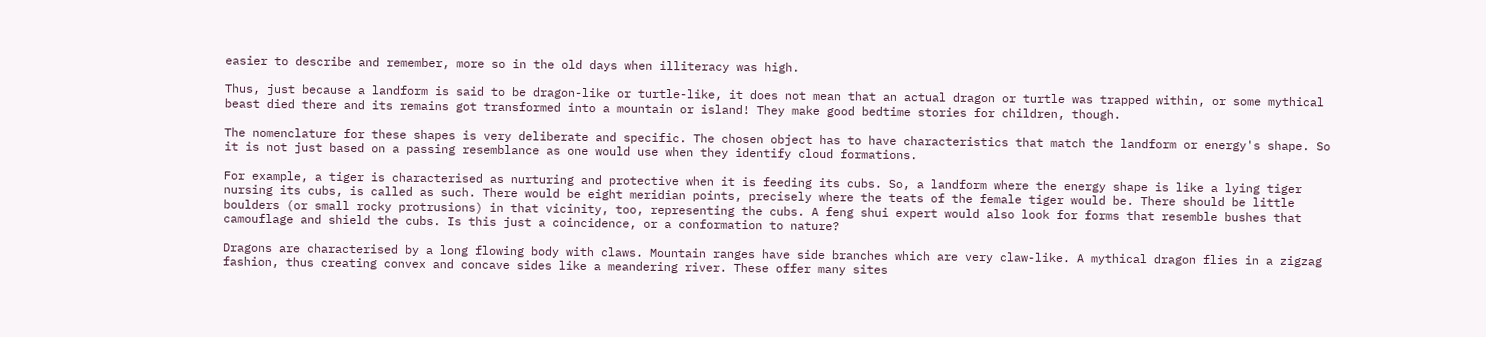easier to describe and remember, more so in the old days when illiteracy was high.

Thus, just because a landform is said to be dragon-like or turtle-like, it does not mean that an actual dragon or turtle was trapped within, or some mythical beast died there and its remains got transformed into a mountain or island! They make good bedtime stories for children, though.

The nomenclature for these shapes is very deliberate and specific. The chosen object has to have characteristics that match the landform or energy's shape. So it is not just based on a passing resemblance as one would use when they identify cloud formations.

For example, a tiger is characterised as nurturing and protective when it is feeding its cubs. So, a landform where the energy shape is like a lying tiger nursing its cubs, is called as such. There would be eight meridian points, precisely where the teats of the female tiger would be. There should be little boulders (or small rocky protrusions) in that vicinity, too, representing the cubs. A feng shui expert would also look for forms that resemble bushes that camouflage and shield the cubs. Is this just a coincidence, or a conformation to nature?

Dragons are characterised by a long flowing body with claws. Mountain ranges have side branches which are very claw-like. A mythical dragon flies in a zigzag fashion, thus creating convex and concave sides like a meandering river. These offer many sites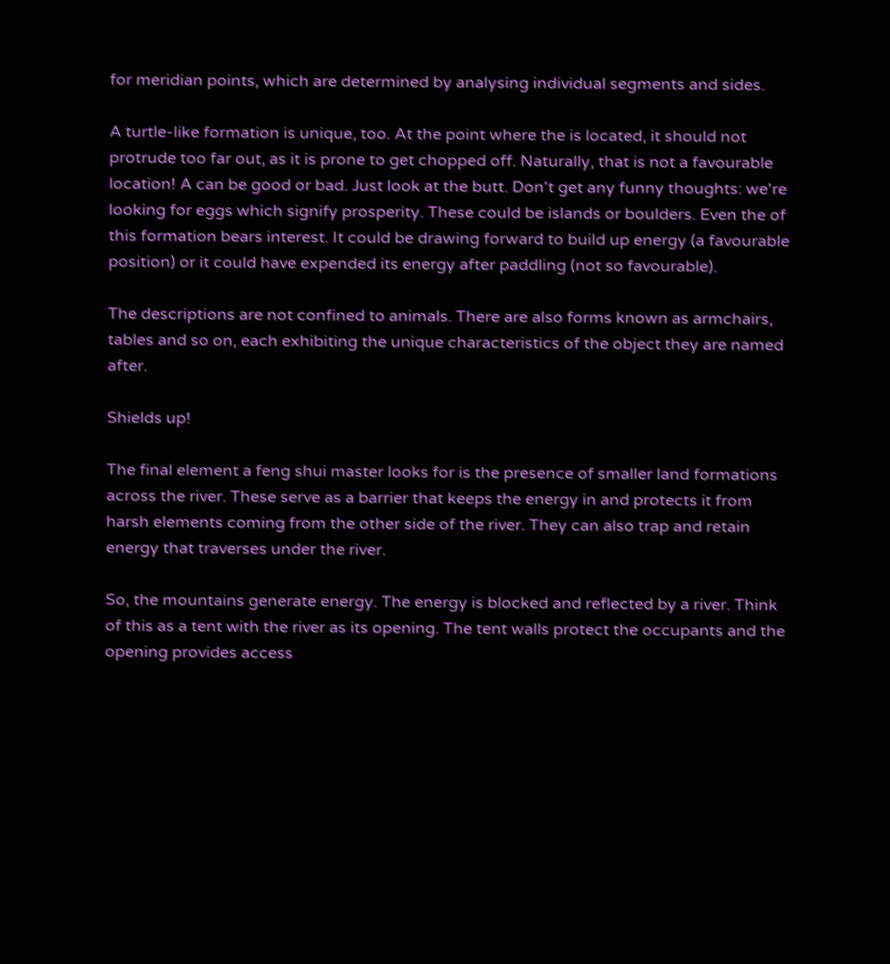for meridian points, which are determined by analysing individual segments and sides.

A turtle-like formation is unique, too. At the point where the is located, it should not protrude too far out, as it is prone to get chopped off. Naturally, that is not a favourable location! A can be good or bad. Just look at the butt. Don't get any funny thoughts: we're looking for eggs which signify prosperity. These could be islands or boulders. Even the of this formation bears interest. It could be drawing forward to build up energy (a favourable position) or it could have expended its energy after paddling (not so favourable).

The descriptions are not confined to animals. There are also forms known as armchairs, tables and so on, each exhibiting the unique characteristics of the object they are named after.

Shields up!

The final element a feng shui master looks for is the presence of smaller land formations across the river. These serve as a barrier that keeps the energy in and protects it from harsh elements coming from the other side of the river. They can also trap and retain energy that traverses under the river.

So, the mountains generate energy. The energy is blocked and reflected by a river. Think of this as a tent with the river as its opening. The tent walls protect the occupants and the opening provides access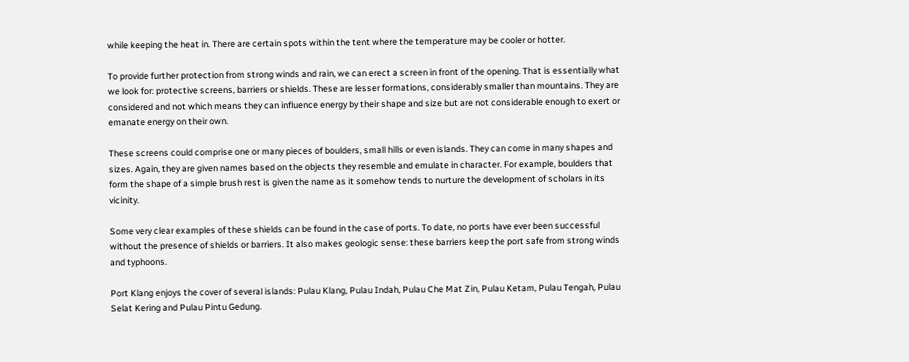while keeping the heat in. There are certain spots within the tent where the temperature may be cooler or hotter.

To provide further protection from strong winds and rain, we can erect a screen in front of the opening. That is essentially what we look for: protective screens, barriers or shields. These are lesser formations, considerably smaller than mountains. They are considered and not which means they can influence energy by their shape and size but are not considerable enough to exert or emanate energy on their own.

These screens could comprise one or many pieces of boulders, small hills or even islands. They can come in many shapes and sizes. Again, they are given names based on the objects they resemble and emulate in character. For example, boulders that form the shape of a simple brush rest is given the name as it somehow tends to nurture the development of scholars in its vicinity.

Some very clear examples of these shields can be found in the case of ports. To date, no ports have ever been successful without the presence of shields or barriers. It also makes geologic sense: these barriers keep the port safe from strong winds and typhoons.

Port Klang enjoys the cover of several islands: Pulau Klang, Pulau Indah, Pulau Che Mat Zin, Pulau Ketam, Pulau Tengah, Pulau Selat Kering and Pulau Pintu Gedung.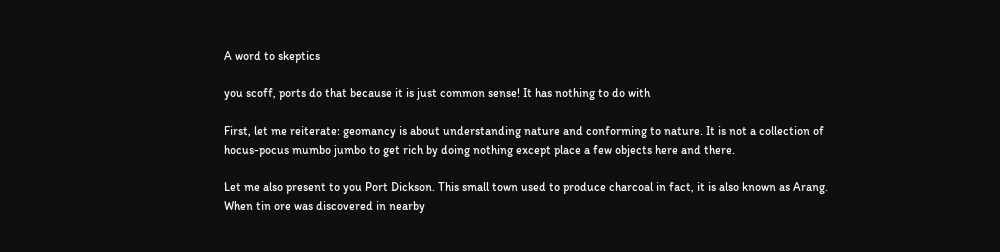A word to skeptics

you scoff, ports do that because it is just common sense! It has nothing to do with

First, let me reiterate: geomancy is about understanding nature and conforming to nature. It is not a collection of hocus-pocus mumbo jumbo to get rich by doing nothing except place a few objects here and there.

Let me also present to you Port Dickson. This small town used to produce charcoal in fact, it is also known as Arang. When tin ore was discovered in nearby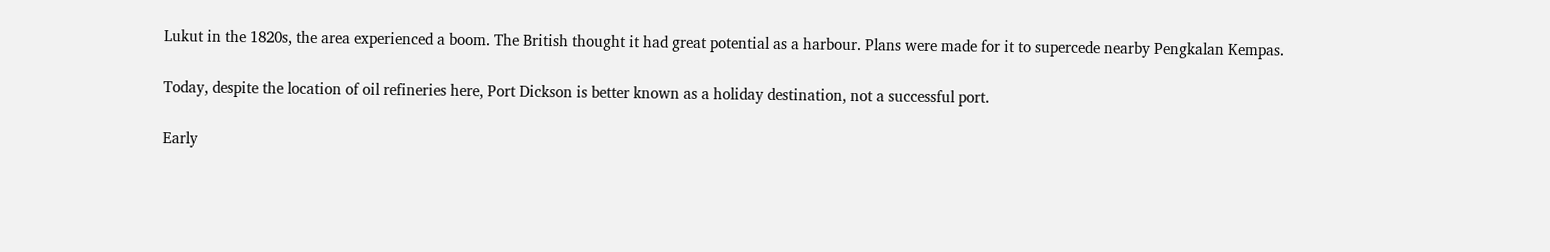Lukut in the 1820s, the area experienced a boom. The British thought it had great potential as a harbour. Plans were made for it to supercede nearby Pengkalan Kempas.

Today, despite the location of oil refineries here, Port Dickson is better known as a holiday destination, not a successful port.

Early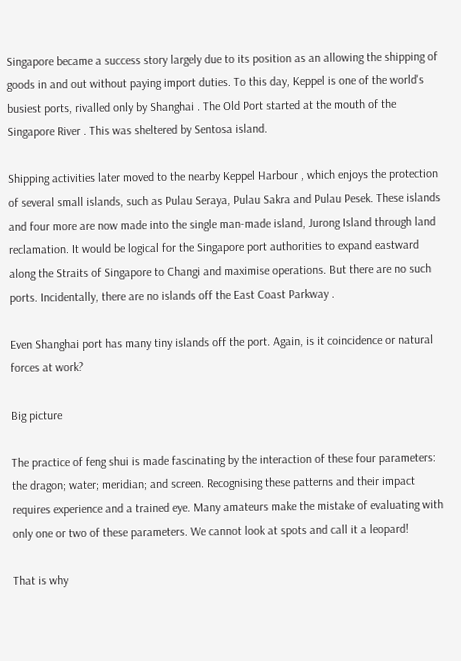Singapore became a success story largely due to its position as an allowing the shipping of goods in and out without paying import duties. To this day, Keppel is one of the world's busiest ports, rivalled only by Shanghai . The Old Port started at the mouth of the Singapore River . This was sheltered by Sentosa island.

Shipping activities later moved to the nearby Keppel Harbour , which enjoys the protection of several small islands, such as Pulau Seraya, Pulau Sakra and Pulau Pesek. These islands and four more are now made into the single man-made island, Jurong Island through land reclamation. It would be logical for the Singapore port authorities to expand eastward along the Straits of Singapore to Changi and maximise operations. But there are no such ports. Incidentally, there are no islands off the East Coast Parkway .

Even Shanghai port has many tiny islands off the port. Again, is it coincidence or natural forces at work?

Big picture

The practice of feng shui is made fascinating by the interaction of these four parameters: the dragon; water; meridian; and screen. Recognising these patterns and their impact requires experience and a trained eye. Many amateurs make the mistake of evaluating with only one or two of these parameters. We cannot look at spots and call it a leopard!

That is why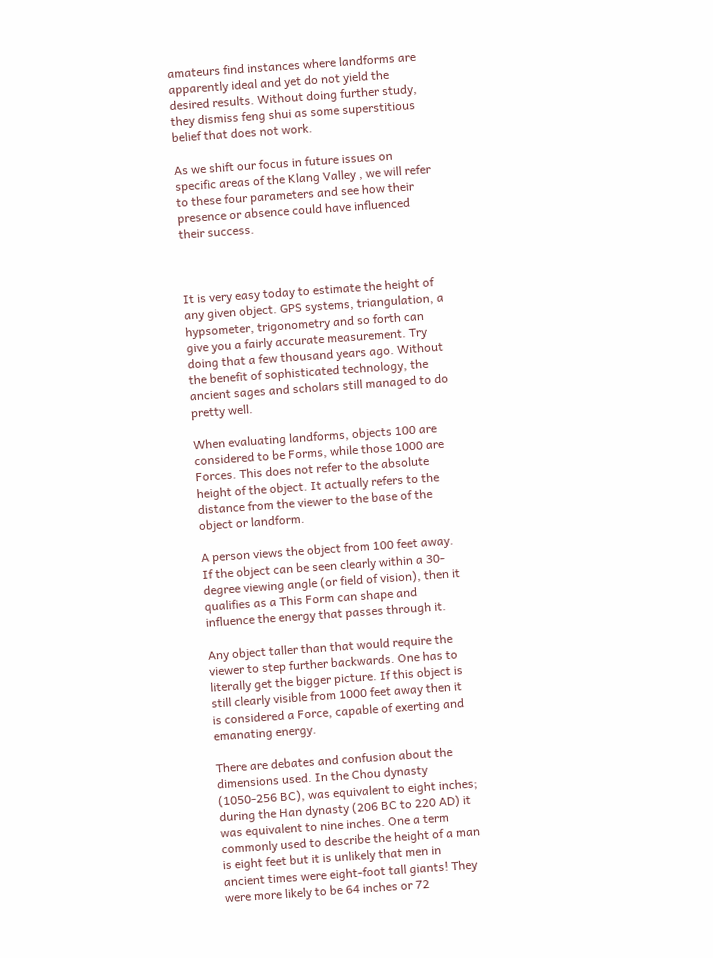amateurs find instances where landforms are apparently ideal and yet do not yield the desired results. Without doing further study, they dismiss feng shui as some superstitious belief that does not work.

As we shift our focus in future issues on specific areas of the Klang Valley , we will refer to these four parameters and see how their presence or absence could have influenced their success.



It is very easy today to estimate the height of any given object. GPS systems, triangulation, a hypsometer, trigonometry and so forth can give you a fairly accurate measurement. Try doing that a few thousand years ago. Without the benefit of sophisticated technology, the ancient sages and scholars still managed to do pretty well.

When evaluating landforms, objects 100 are considered to be Forms, while those 1000 are Forces. This does not refer to the absolute height of the object. It actually refers to the distance from the viewer to the base of the object or landform.

A person views the object from 100 feet away. If the object can be seen clearly within a 30-degree viewing angle (or field of vision), then it qualifies as a This Form can shape and influence the energy that passes through it.

Any object taller than that would require the viewer to step further backwards. One has to literally get the bigger picture. If this object is still clearly visible from 1000 feet away then it is considered a Force, capable of exerting and emanating energy.

There are debates and confusion about the dimensions used. In the Chou dynasty (1050-256 BC), was equivalent to eight inches; during the Han dynasty (206 BC to 220 AD) it was equivalent to nine inches. One a term commonly used to describe the height of a man is eight feet but it is unlikely that men in ancient times were eight-foot tall giants! They were more likely to be 64 inches or 72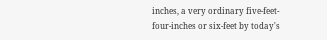inches, a very ordinary five-feet-four-inches or six-feet by today's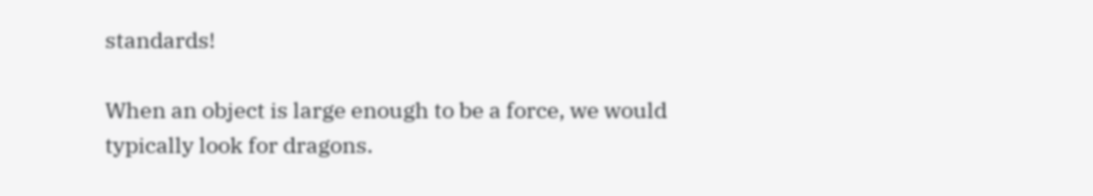standards!

When an object is large enough to be a force, we would typically look for dragons.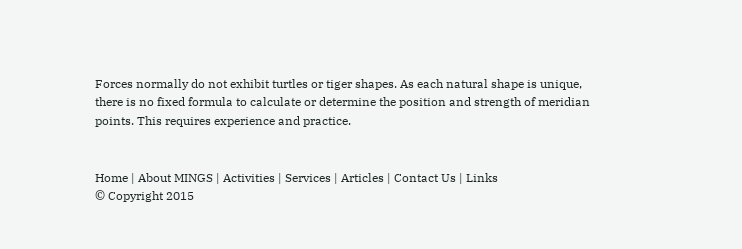Forces normally do not exhibit turtles or tiger shapes. As each natural shape is unique, there is no fixed formula to calculate or determine the position and strength of meridian points. This requires experience and practice.


Home | About MINGS | Activities | Services | Articles | Contact Us | Links
© Copyright 2015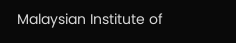Malaysian Institute of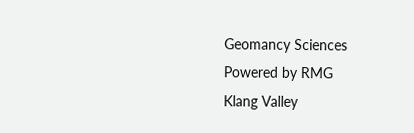Geomancy Sciences
Powered by RMG
Klang Valley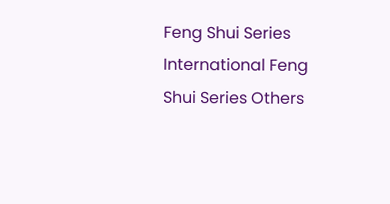Feng Shui Series International Feng Shui Series Others